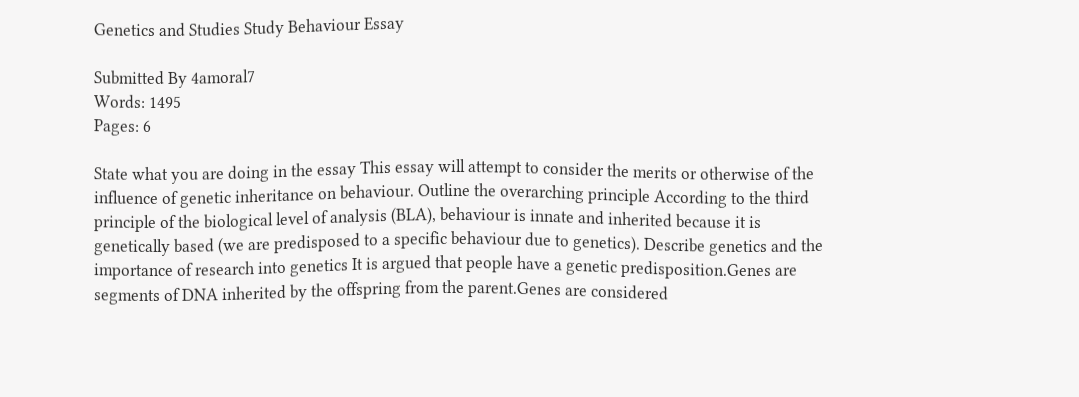Genetics and Studies Study Behaviour Essay

Submitted By 4amoral7
Words: 1495
Pages: 6

State what you are doing in the essay This essay will attempt to consider the merits or otherwise of the influence of genetic inheritance on behaviour. Outline the overarching principle According to the third principle of the biological level of analysis (BLA), behaviour is innate and inherited because it is genetically based (we are predisposed to a specific behaviour due to genetics). Describe genetics and the importance of research into genetics It is argued that people have a genetic predisposition.Genes are segments of DNA inherited by the offspring from the parent.Genes are considered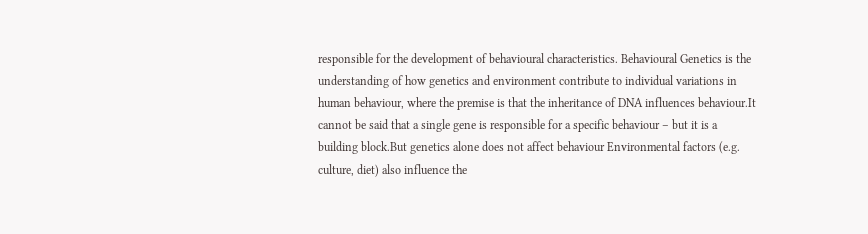responsible for the development of behavioural characteristics. Behavioural Genetics is the understanding of how genetics and environment contribute to individual variations in human behaviour, where the premise is that the inheritance of DNA influences behaviour.It cannot be said that a single gene is responsible for a specific behaviour – but it is a building block.But genetics alone does not affect behaviour Environmental factors (e.g. culture, diet) also influence the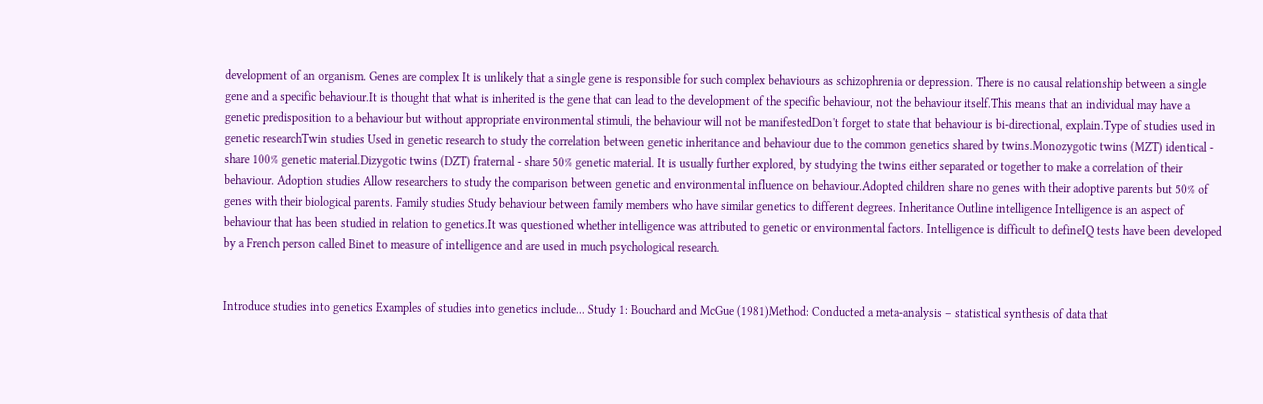development of an organism. Genes are complex It is unlikely that a single gene is responsible for such complex behaviours as schizophrenia or depression. There is no causal relationship between a single gene and a specific behaviour.It is thought that what is inherited is the gene that can lead to the development of the specific behaviour, not the behaviour itself.This means that an individual may have a genetic predisposition to a behaviour but without appropriate environmental stimuli, the behaviour will not be manifestedDon't forget to state that behaviour is bi-directional, explain.Type of studies used in genetic researchTwin studies Used in genetic research to study the correlation between genetic inheritance and behaviour due to the common genetics shared by twins.Monozygotic twins (MZT) identical - share 100% genetic material.Dizygotic twins (DZT) fraternal - share 50% genetic material. It is usually further explored, by studying the twins either separated or together to make a correlation of their behaviour. Adoption studies Allow researchers to study the comparison between genetic and environmental influence on behaviour.Adopted children share no genes with their adoptive parents but 50% of genes with their biological parents. Family studies Study behaviour between family members who have similar genetics to different degrees. Inheritance Outline intelligence Intelligence is an aspect of behaviour that has been studied in relation to genetics.It was questioned whether intelligence was attributed to genetic or environmental factors. Intelligence is difficult to defineIQ tests have been developed by a French person called Binet to measure of intelligence and are used in much psychological research.


Introduce studies into genetics Examples of studies into genetics include... Study 1: Bouchard and McGue (1981)Method: Conducted a meta-analysis – statistical synthesis of data that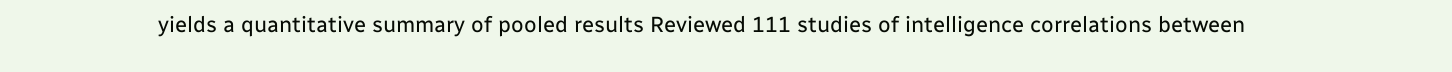yields a quantitative summary of pooled results Reviewed 111 studies of intelligence correlations between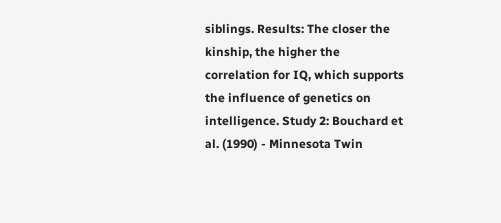siblings. Results: The closer the kinship, the higher the correlation for IQ, which supports the influence of genetics on intelligence. Study 2: Bouchard et al. (1990) - Minnesota Twin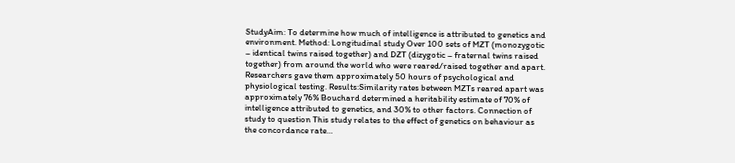StudyAim: To determine how much of intelligence is attributed to genetics and environment. Method: Longitudinal study Over 100 sets of MZT (monozygotic – identical twins raised together) and DZT (dizygotic – fraternal twins raised together) from around the world who were reared/raised together and apart. Researchers gave them approximately 50 hours of psychological and physiological testing. Results:Similarity rates between MZTs reared apart was approximately 76% Bouchard determined a heritability estimate of 70% of intelligence attributed to genetics, and 30% to other factors. Connection of study to question This study relates to the effect of genetics on behaviour as the concordance rate…